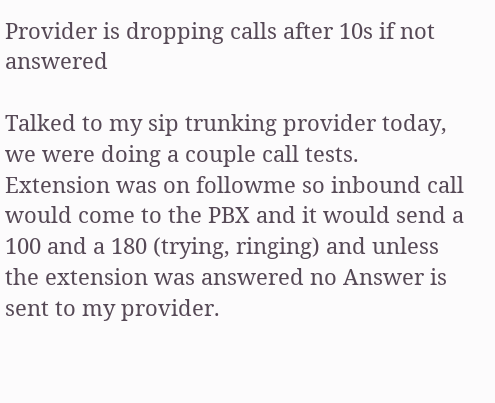Provider is dropping calls after 10s if not answered

Talked to my sip trunking provider today, we were doing a couple call tests.
Extension was on followme so inbound call would come to the PBX and it would send a 100 and a 180 (trying, ringing) and unless the extension was answered no Answer is sent to my provider.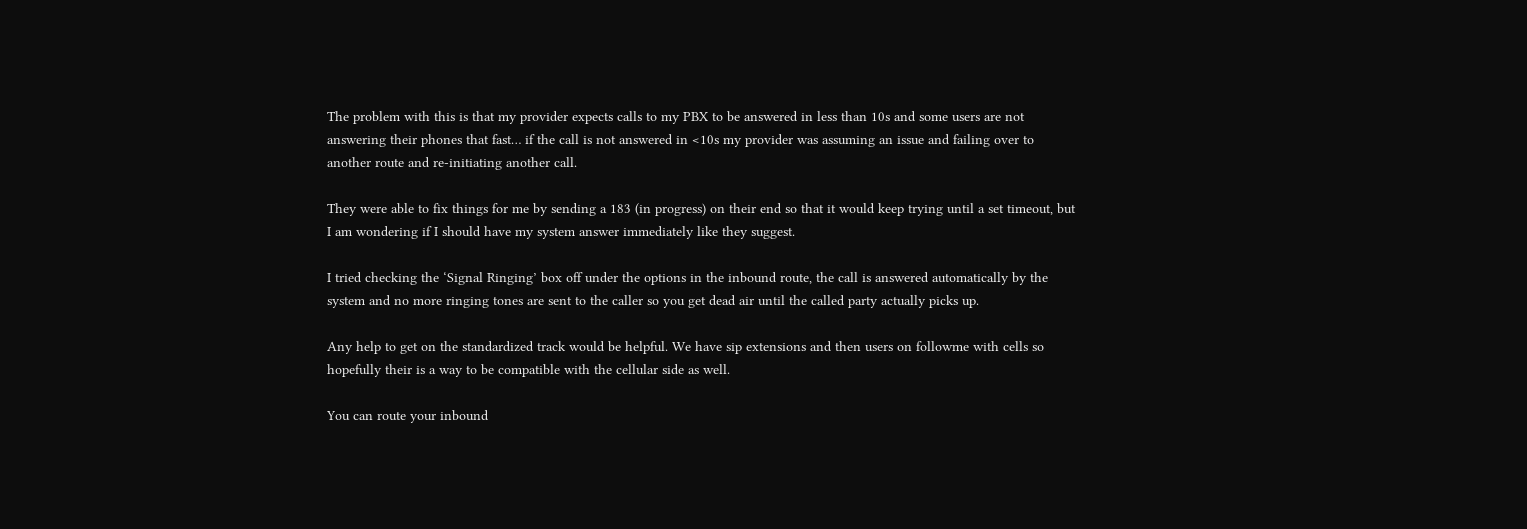The problem with this is that my provider expects calls to my PBX to be answered in less than 10s and some users are not answering their phones that fast… if the call is not answered in <10s my provider was assuming an issue and failing over to another route and re-initiating another call.

They were able to fix things for me by sending a 183 (in progress) on their end so that it would keep trying until a set timeout, but I am wondering if I should have my system answer immediately like they suggest.

I tried checking the ‘Signal Ringing’ box off under the options in the inbound route, the call is answered automatically by the system and no more ringing tones are sent to the caller so you get dead air until the called party actually picks up.

Any help to get on the standardized track would be helpful. We have sip extensions and then users on followme with cells so hopefully their is a way to be compatible with the cellular side as well.

You can route your inbound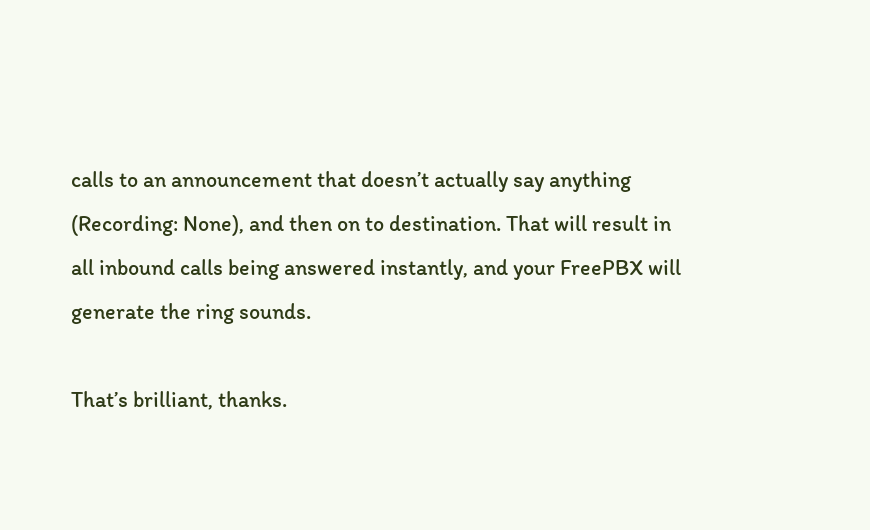calls to an announcement that doesn’t actually say anything (Recording: None), and then on to destination. That will result in all inbound calls being answered instantly, and your FreePBX will generate the ring sounds.

That’s brilliant, thanks.